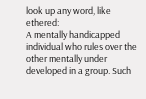look up any word, like ethered:
A mentally handicapped individual who rules over the other mentally under developed in a group. Such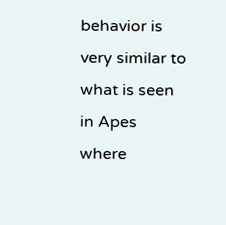behavior is very similar to what is seen in Apes where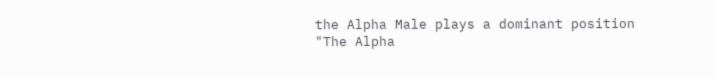the Alpha Male plays a dominant position
"The Alpha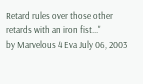Retard rules over those other retards with an iron fist..."
by Marvelous 4 Eva July 06, 2003